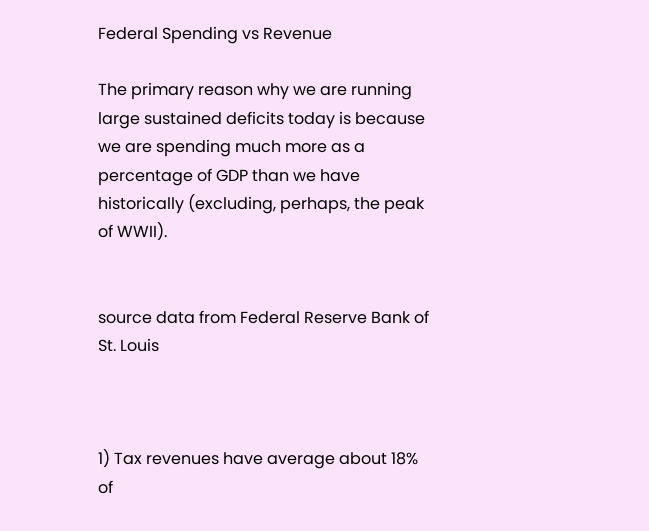Federal Spending vs Revenue

The primary reason why we are running large sustained deficits today is because we are spending much more as a percentage of GDP than we have historically (excluding, perhaps, the peak of WWII).


source data from Federal Reserve Bank of St. Louis



1) Tax revenues have average about 18% of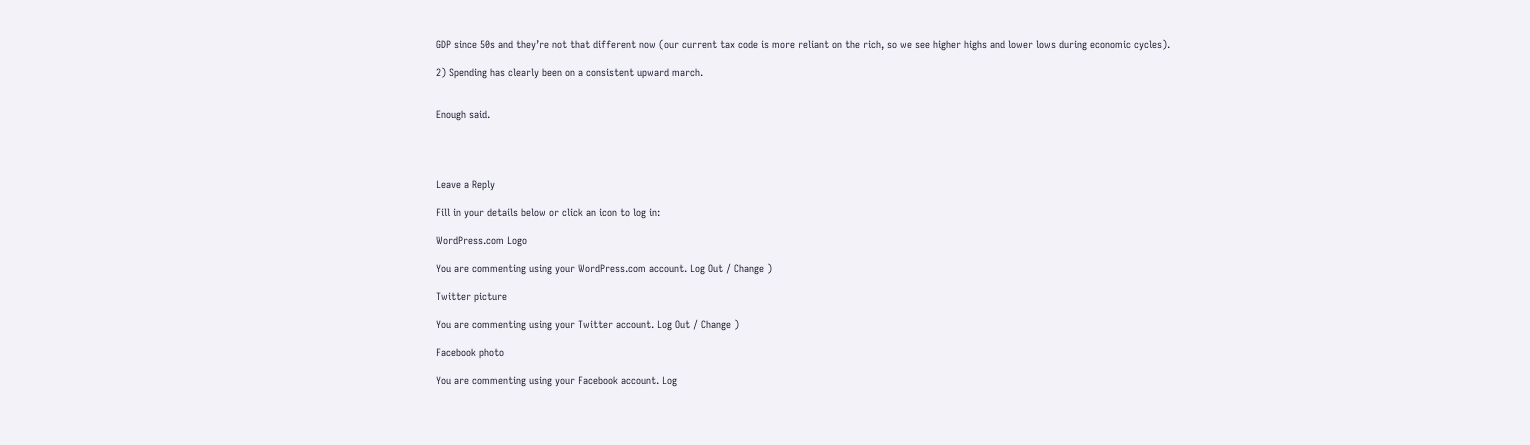GDP since 50s and they’re not that different now (our current tax code is more reliant on the rich, so we see higher highs and lower lows during economic cycles).

2) Spending has clearly been on a consistent upward march.


Enough said.




Leave a Reply

Fill in your details below or click an icon to log in:

WordPress.com Logo

You are commenting using your WordPress.com account. Log Out / Change )

Twitter picture

You are commenting using your Twitter account. Log Out / Change )

Facebook photo

You are commenting using your Facebook account. Log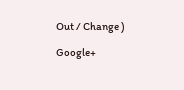Out / Change )

Google+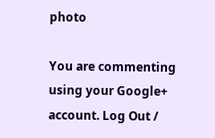photo

You are commenting using your Google+ account. Log Out /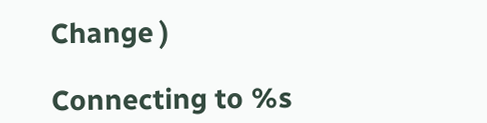Change )

Connecting to %s